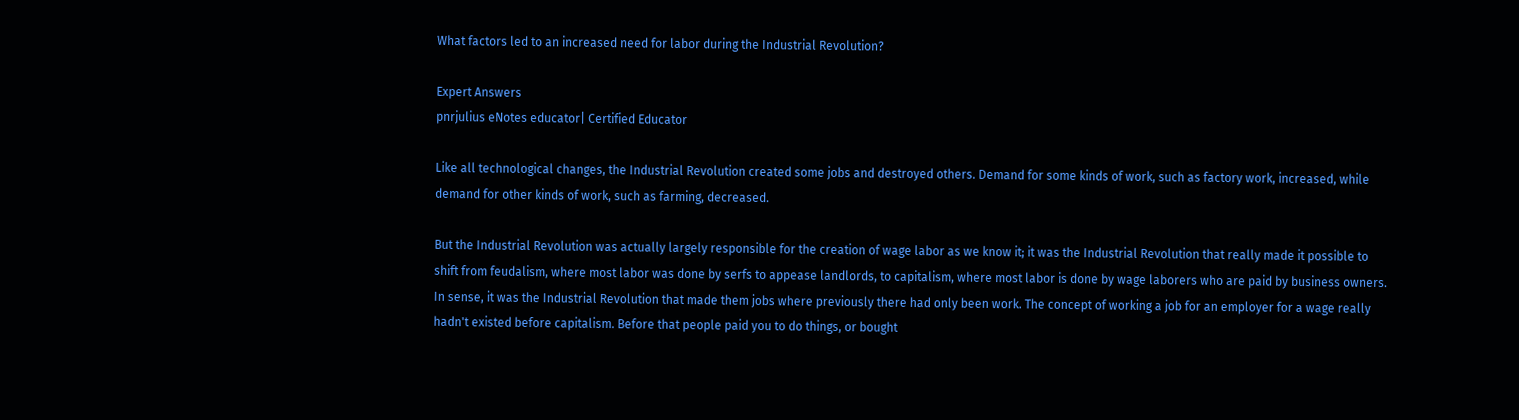What factors led to an increased need for labor during the Industrial Revolution?

Expert Answers
pnrjulius eNotes educator| Certified Educator

Like all technological changes, the Industrial Revolution created some jobs and destroyed others. Demand for some kinds of work, such as factory work, increased, while demand for other kinds of work, such as farming, decreased.

But the Industrial Revolution was actually largely responsible for the creation of wage labor as we know it; it was the Industrial Revolution that really made it possible to shift from feudalism, where most labor was done by serfs to appease landlords, to capitalism, where most labor is done by wage laborers who are paid by business owners. In sense, it was the Industrial Revolution that made them jobs where previously there had only been work. The concept of working a job for an employer for a wage really hadn't existed before capitalism. Before that people paid you to do things, or bought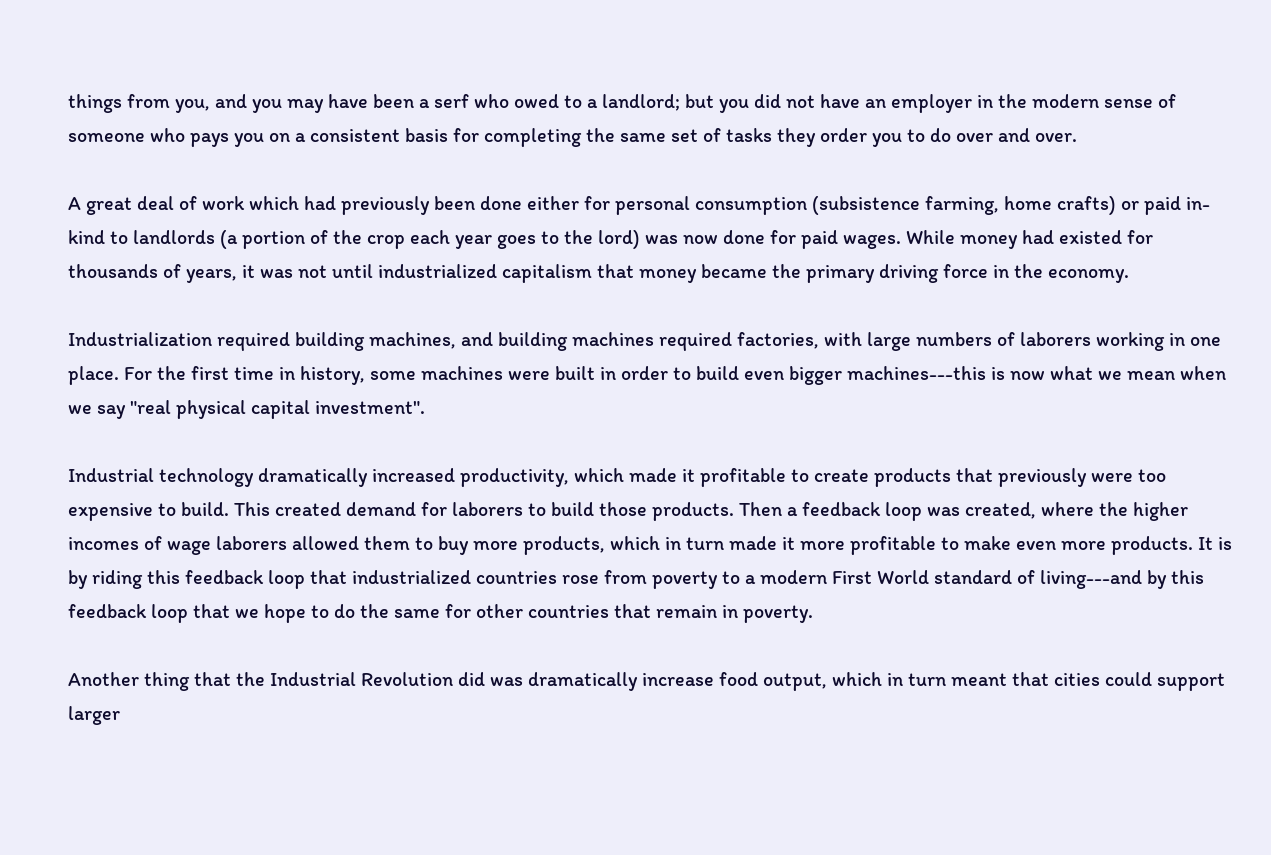things from you, and you may have been a serf who owed to a landlord; but you did not have an employer in the modern sense of someone who pays you on a consistent basis for completing the same set of tasks they order you to do over and over.

A great deal of work which had previously been done either for personal consumption (subsistence farming, home crafts) or paid in-kind to landlords (a portion of the crop each year goes to the lord) was now done for paid wages. While money had existed for thousands of years, it was not until industrialized capitalism that money became the primary driving force in the economy.

Industrialization required building machines, and building machines required factories, with large numbers of laborers working in one place. For the first time in history, some machines were built in order to build even bigger machines---this is now what we mean when we say "real physical capital investment".

Industrial technology dramatically increased productivity, which made it profitable to create products that previously were too expensive to build. This created demand for laborers to build those products. Then a feedback loop was created, where the higher incomes of wage laborers allowed them to buy more products, which in turn made it more profitable to make even more products. It is by riding this feedback loop that industrialized countries rose from poverty to a modern First World standard of living---and by this feedback loop that we hope to do the same for other countries that remain in poverty.

Another thing that the Industrial Revolution did was dramatically increase food output, which in turn meant that cities could support larger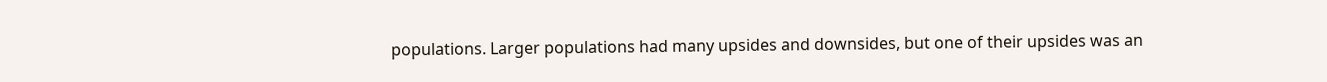populations. Larger populations had many upsides and downsides, but one of their upsides was an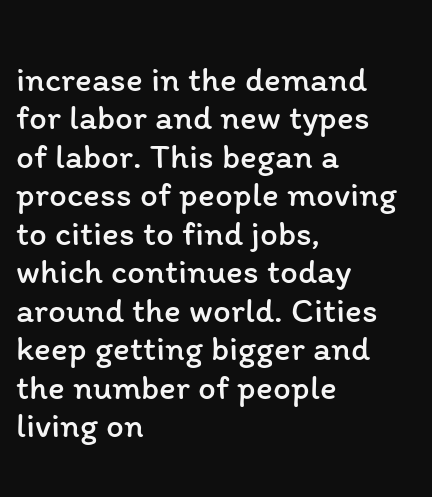increase in the demand for labor and new types of labor. This began a process of people moving to cities to find jobs, which continues today around the world. Cities keep getting bigger and the number of people living on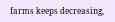farms keeps decreasing,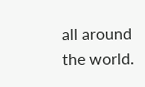all around the world.